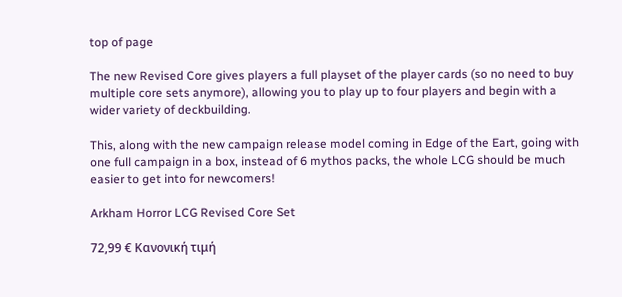top of page

The new Revised Core gives players a full playset of the player cards (so no need to buy multiple core sets anymore), allowing you to play up to four players and begin with a wider variety of deckbuilding.

This, along with the new campaign release model coming in Edge of the Eart, going with one full campaign in a box, instead of 6 mythos packs, the whole LCG should be much easier to get into for newcomers!

Arkham Horror LCG Revised Core Set

72,99 € Κανονική τιμή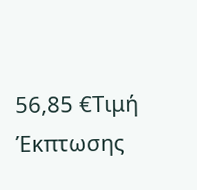56,85 €Τιμή Έκπτωσης